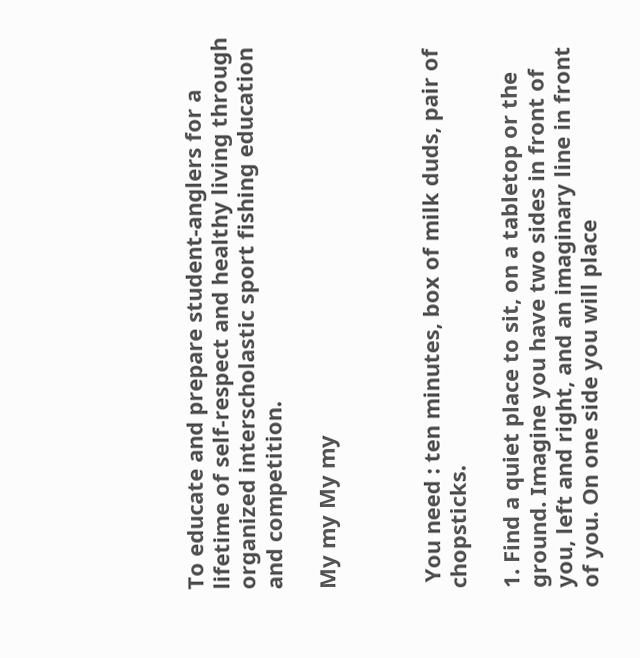To educate and prepare student-anglers for a lifetime of self-respect and healthy living through organized interscholastic sport fishing education and competition.

My my My my



 You need : ten minutes, box of milk duds, pair of chopsticks.

1. Find a quiet place to sit, on a tabletop or the ground. Imagine you have two sides in front of you, left and right, and an imaginary line in front of you. On one side you will place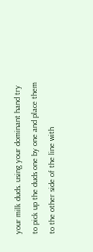your milk duds. using your dominant hand try to pick up the duds one by one and place them to the other side of the line with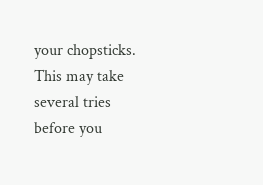your chopsticks. This may take several tries before you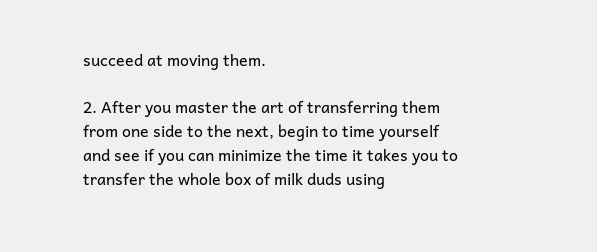succeed at moving them.

2. After you master the art of transferring them from one side to the next, begin to time yourself and see if you can minimize the time it takes you to transfer the whole box of milk duds using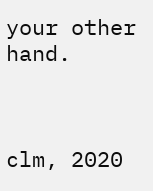your other hand.



clm, 2020